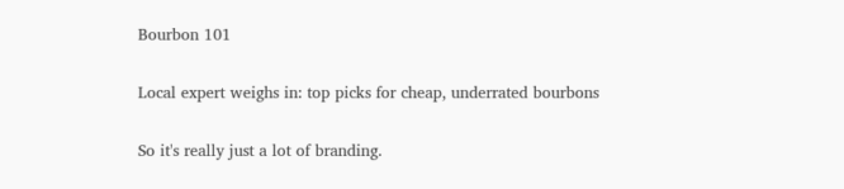Bourbon 101

Local expert weighs in: top picks for cheap, underrated bourbons

So it's really just a lot of branding.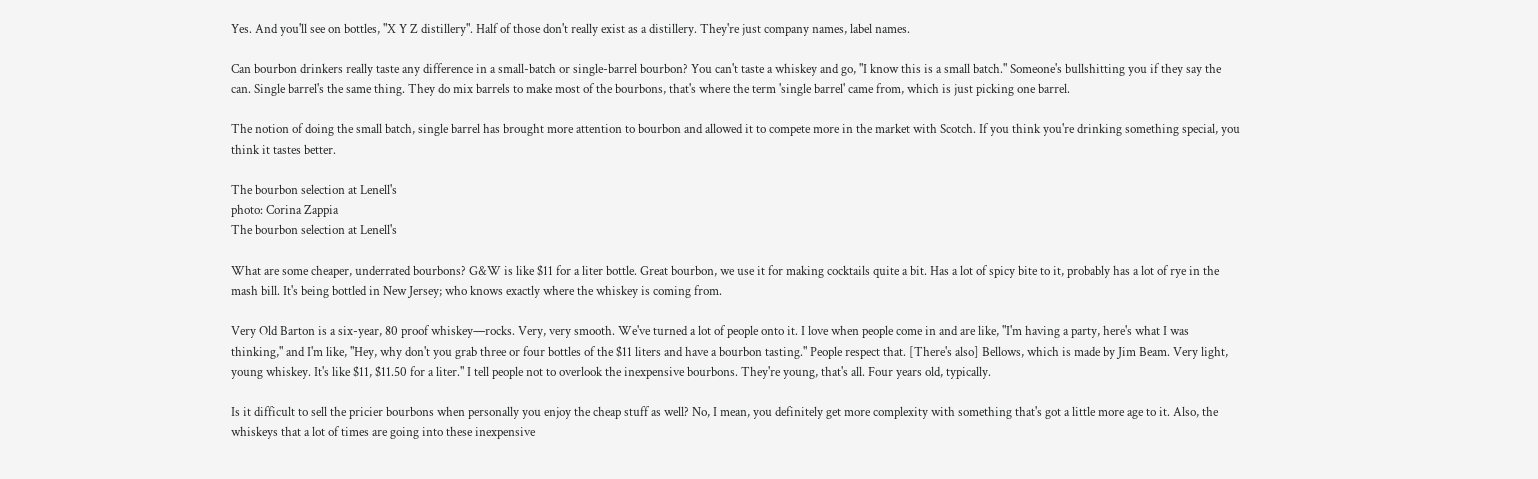Yes. And you'll see on bottles, "X Y Z distillery". Half of those don't really exist as a distillery. They're just company names, label names.

Can bourbon drinkers really taste any difference in a small-batch or single-barrel bourbon? You can't taste a whiskey and go, "I know this is a small batch." Someone's bullshitting you if they say the can. Single barrel's the same thing. They do mix barrels to make most of the bourbons, that's where the term 'single barrel' came from, which is just picking one barrel.

The notion of doing the small batch, single barrel has brought more attention to bourbon and allowed it to compete more in the market with Scotch. If you think you're drinking something special, you think it tastes better.

The bourbon selection at Lenell's
photo: Corina Zappia
The bourbon selection at Lenell's

What are some cheaper, underrated bourbons? G&W is like $11 for a liter bottle. Great bourbon, we use it for making cocktails quite a bit. Has a lot of spicy bite to it, probably has a lot of rye in the mash bill. It's being bottled in New Jersey; who knows exactly where the whiskey is coming from.

Very Old Barton is a six-year, 80 proof whiskey—rocks. Very, very smooth. We've turned a lot of people onto it. I love when people come in and are like, "I'm having a party, here's what I was thinking," and I'm like, "Hey, why don't you grab three or four bottles of the $11 liters and have a bourbon tasting." People respect that. [There's also] Bellows, which is made by Jim Beam. Very light, young whiskey. It's like $11, $11.50 for a liter." I tell people not to overlook the inexpensive bourbons. They're young, that's all. Four years old, typically.

Is it difficult to sell the pricier bourbons when personally you enjoy the cheap stuff as well? No, I mean, you definitely get more complexity with something that's got a little more age to it. Also, the whiskeys that a lot of times are going into these inexpensive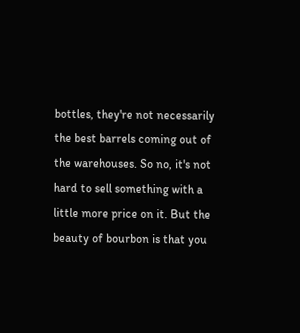bottles, they're not necessarily the best barrels coming out of the warehouses. So no, it's not hard to sell something with a little more price on it. But the beauty of bourbon is that you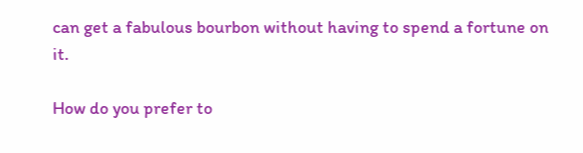can get a fabulous bourbon without having to spend a fortune on it.

How do you prefer to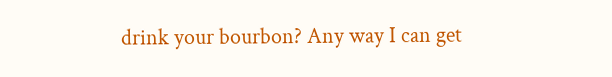drink your bourbon? Any way I can get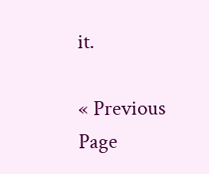it.

« Previous Page